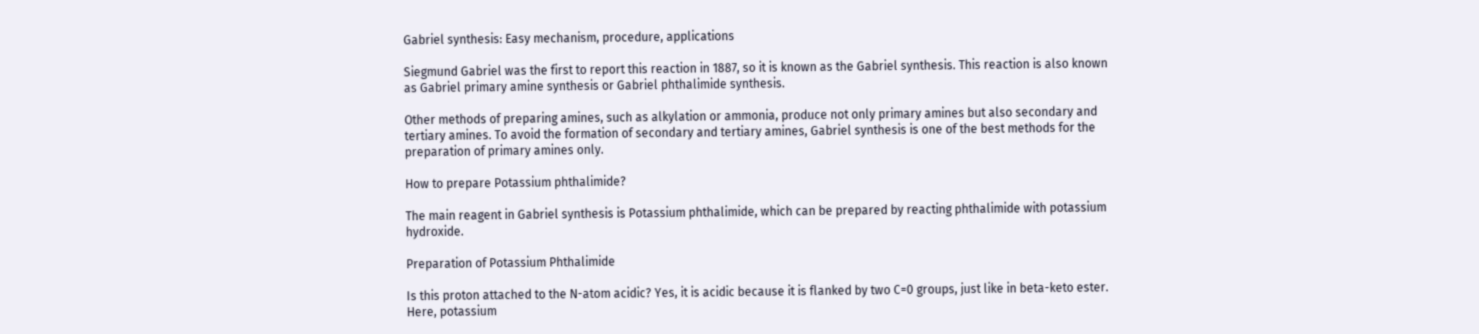Gabriel synthesis: Easy mechanism, procedure, applications

Siegmund Gabriel was the first to report this reaction in 1887, so it is known as the Gabriel synthesis. This reaction is also known as Gabriel primary amine synthesis or Gabriel phthalimide synthesis.

Other methods of preparing amines, such as alkylation or ammonia, produce not only primary amines but also secondary and tertiary amines. To avoid the formation of secondary and tertiary amines, Gabriel synthesis is one of the best methods for the preparation of primary amines only.

How to prepare Potassium phthalimide?

The main reagent in Gabriel synthesis is Potassium phthalimide, which can be prepared by reacting phthalimide with potassium hydroxide.

Preparation of Potassium Phthalimide

Is this proton attached to the N-atom acidic? Yes, it is acidic because it is flanked by two C=0 groups, just like in beta-keto ester.
Here, potassium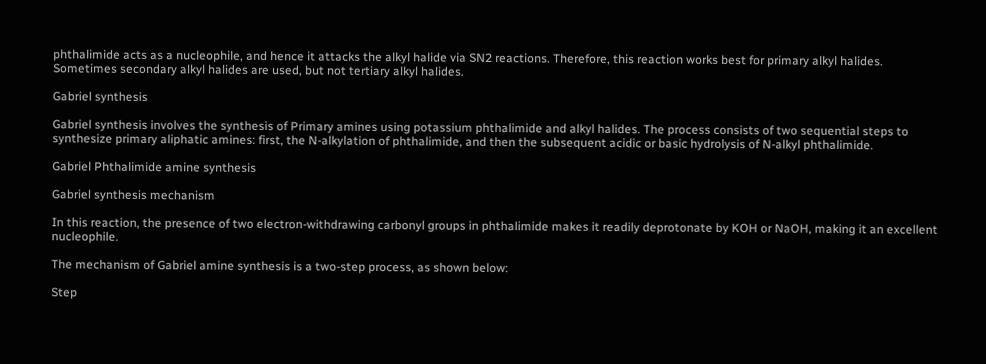phthalimide acts as a nucleophile, and hence it attacks the alkyl halide via SN2 reactions. Therefore, this reaction works best for primary alkyl halides. Sometimes secondary alkyl halides are used, but not tertiary alkyl halides.

Gabriel synthesis

Gabriel synthesis involves the synthesis of Primary amines using potassium phthalimide and alkyl halides. The process consists of two sequential steps to synthesize primary aliphatic amines: first, the N-alkylation of phthalimide, and then the subsequent acidic or basic hydrolysis of N-alkyl phthalimide.

Gabriel Phthalimide amine synthesis

Gabriel synthesis mechanism

In this reaction, the presence of two electron-withdrawing carbonyl groups in phthalimide makes it readily deprotonate by KOH or NaOH, making it an excellent nucleophile.

The mechanism of Gabriel amine synthesis is a two-step process, as shown below:

Step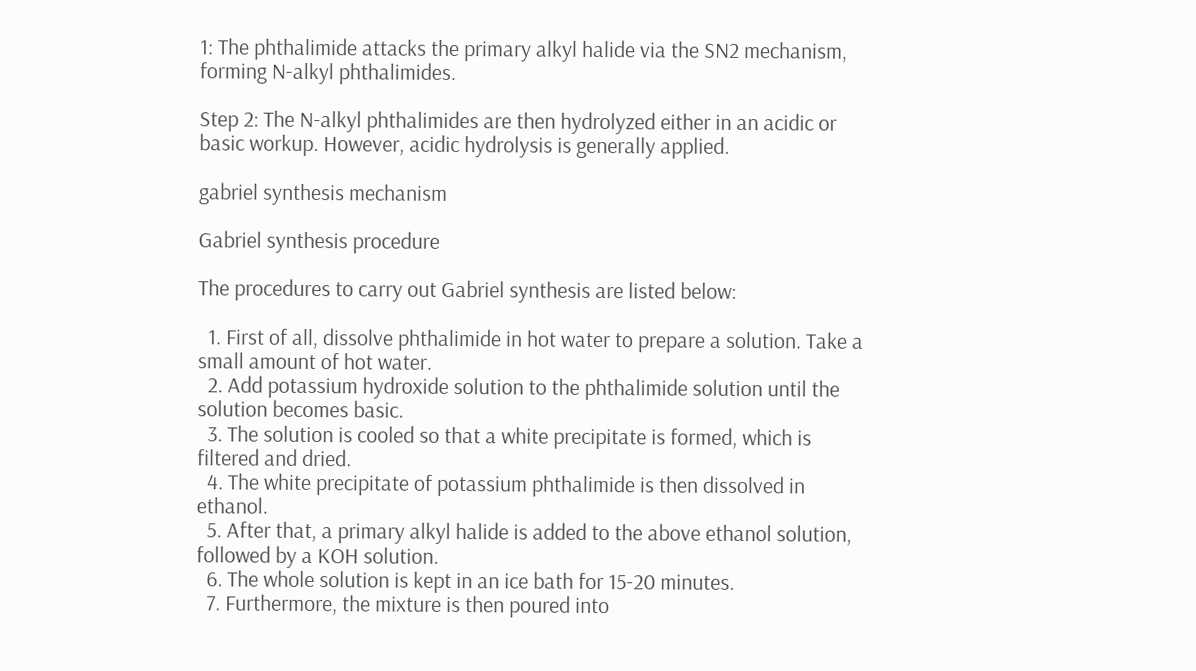1: The phthalimide attacks the primary alkyl halide via the SN2 mechanism, forming N-alkyl phthalimides.

Step 2: The N-alkyl phthalimides are then hydrolyzed either in an acidic or basic workup. However, acidic hydrolysis is generally applied.

gabriel synthesis mechanism

Gabriel synthesis procedure

The procedures to carry out Gabriel synthesis are listed below:

  1. First of all, dissolve phthalimide in hot water to prepare a solution. Take a small amount of hot water.
  2. Add potassium hydroxide solution to the phthalimide solution until the solution becomes basic.
  3. The solution is cooled so that a white precipitate is formed, which is filtered and dried.
  4. The white precipitate of potassium phthalimide is then dissolved in ethanol.
  5. After that, a primary alkyl halide is added to the above ethanol solution, followed by a KOH solution.
  6. The whole solution is kept in an ice bath for 15-20 minutes.
  7. Furthermore, the mixture is then poured into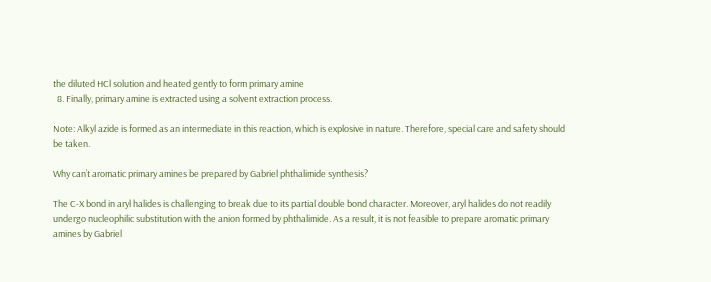the diluted HCl solution and heated gently to form primary amine
  8. Finally, primary amine is extracted using a solvent extraction process.

Note: Alkyl azide is formed as an intermediate in this reaction, which is explosive in nature. Therefore, special care and safety should be taken.

Why can’t aromatic primary amines be prepared by Gabriel phthalimide synthesis?

The C-X bond in aryl halides is challenging to break due to its partial double bond character. Moreover, aryl halides do not readily undergo nucleophilic substitution with the anion formed by phthalimide. As a result, it is not feasible to prepare aromatic primary amines by Gabriel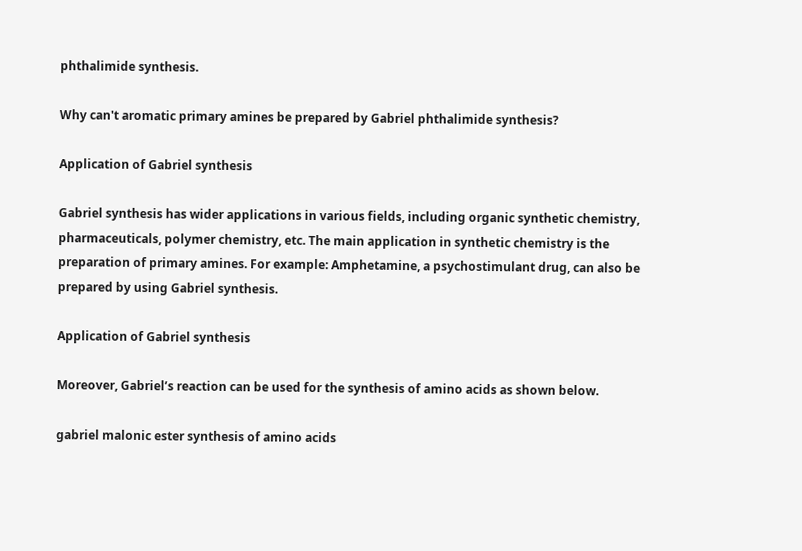phthalimide synthesis.

Why can't aromatic primary amines be prepared by Gabriel phthalimide synthesis?

Application of Gabriel synthesis

Gabriel synthesis has wider applications in various fields, including organic synthetic chemistry, pharmaceuticals, polymer chemistry, etc. The main application in synthetic chemistry is the preparation of primary amines. For example: Amphetamine, a psychostimulant drug, can also be prepared by using Gabriel synthesis.

Application of Gabriel synthesis

Moreover, Gabriel’s reaction can be used for the synthesis of amino acids as shown below.

gabriel malonic ester synthesis of amino acids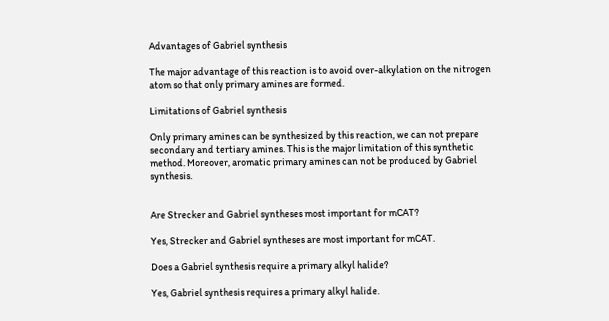Advantages of Gabriel synthesis

The major advantage of this reaction is to avoid over-alkylation on the nitrogen atom so that only primary amines are formed.

Limitations of Gabriel synthesis

Only primary amines can be synthesized by this reaction, we can not prepare secondary and tertiary amines. This is the major limitation of this synthetic method. Moreover, aromatic primary amines can not be produced by Gabriel synthesis.


Are Strecker and Gabriel syntheses most important for mCAT?

Yes, Strecker and Gabriel syntheses are most important for mCAT.

Does a Gabriel synthesis require a primary alkyl halide?

Yes, Gabriel synthesis requires a primary alkyl halide.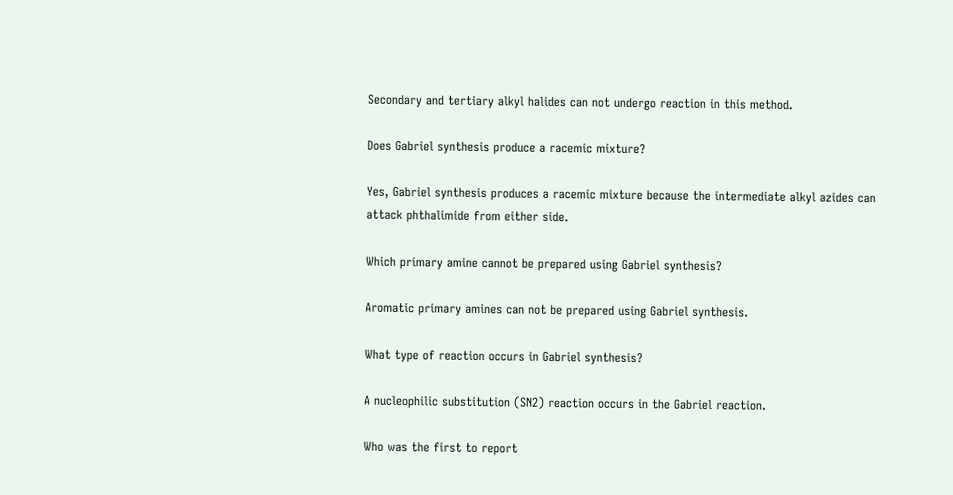Secondary and tertiary alkyl halides can not undergo reaction in this method.

Does Gabriel synthesis produce a racemic mixture?

Yes, Gabriel synthesis produces a racemic mixture because the intermediate alkyl azides can attack phthalimide from either side.

Which primary amine cannot be prepared using Gabriel synthesis?

Aromatic primary amines can not be prepared using Gabriel synthesis.

What type of reaction occurs in Gabriel synthesis?

A nucleophilic substitution (SN2) reaction occurs in the Gabriel reaction.

Who was the first to report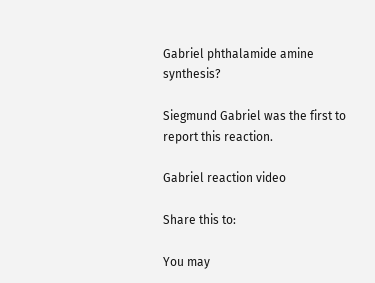Gabriel phthalamide amine synthesis?

Siegmund Gabriel was the first to report this reaction.

Gabriel reaction video

Share this to:

You may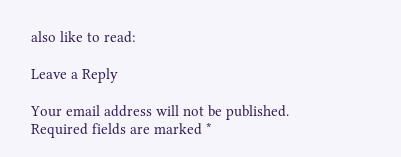also like to read:

Leave a Reply

Your email address will not be published. Required fields are marked *